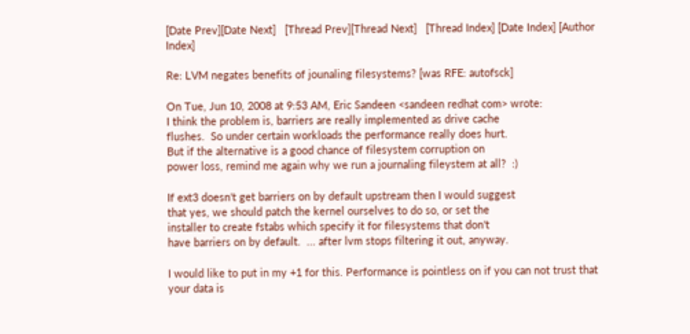[Date Prev][Date Next]   [Thread Prev][Thread Next]   [Thread Index] [Date Index] [Author Index]

Re: LVM negates benefits of jounaling filesystems? [was RFE: autofsck]

On Tue, Jun 10, 2008 at 9:53 AM, Eric Sandeen <sandeen redhat com> wrote:
I think the problem is, barriers are really implemented as drive cache
flushes.  So under certain workloads the performance really does hurt.
But if the alternative is a good chance of filesystem corruption on
power loss, remind me again why we run a journaling fileystem at all?  :)

If ext3 doesn't get barriers on by default upstream then I would suggest
that yes, we should patch the kernel ourselves to do so, or set the
installer to create fstabs which specify it for filesystems that don't
have barriers on by default.  ... after lvm stops filtering it out, anyway.

I would like to put in my +1 for this. Performance is pointless on if you can not trust that your data is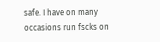safe. I have on many occasions run fscks on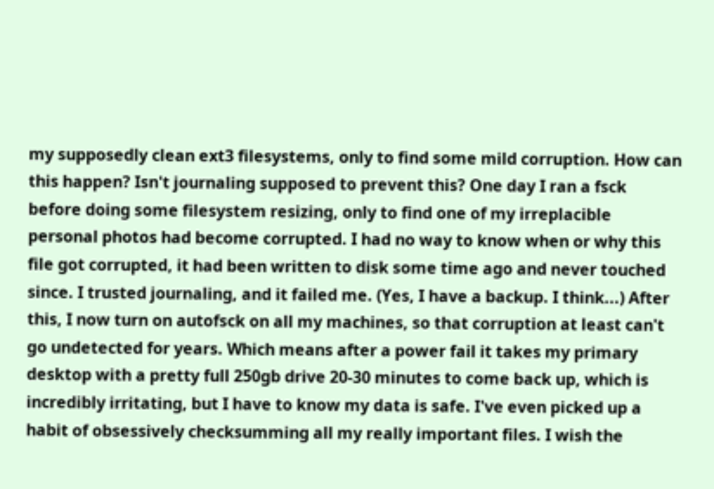my supposedly clean ext3 filesystems, only to find some mild corruption. How can this happen? Isn't journaling supposed to prevent this? One day I ran a fsck before doing some filesystem resizing, only to find one of my irreplacible personal photos had become corrupted. I had no way to know when or why this file got corrupted, it had been written to disk some time ago and never touched since. I trusted journaling, and it failed me. (Yes, I have a backup. I think...) After this, I now turn on autofsck on all my machines, so that corruption at least can't go undetected for years. Which means after a power fail it takes my primary desktop with a pretty full 250gb drive 20-30 minutes to come back up, which is incredibly irritating, but I have to know my data is safe. I've even picked up a habit of obsessively checksumming all my really important files. I wish the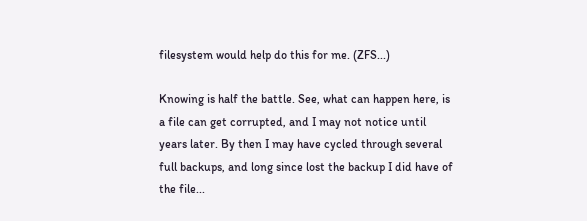filesystem would help do this for me. (ZFS...)

Knowing is half the battle. See, what can happen here, is a file can get corrupted, and I may not notice until years later. By then I may have cycled through several full backups, and long since lost the backup I did have of the file...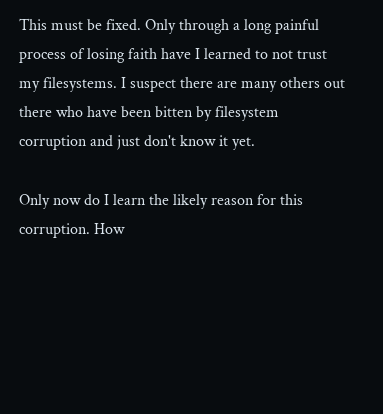This must be fixed. Only through a long painful process of losing faith have I learned to not trust my filesystems. I suspect there are many others out there who have been bitten by filesystem corruption and just don't know it yet.

Only now do I learn the likely reason for this corruption. How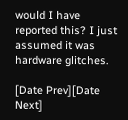would I have reported this? I just assumed it was hardware glitches.

[Date Prev][Date Next]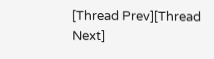[Thread Prev][Thread Next]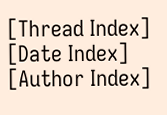[Thread Index] [Date Index] [Author Index]